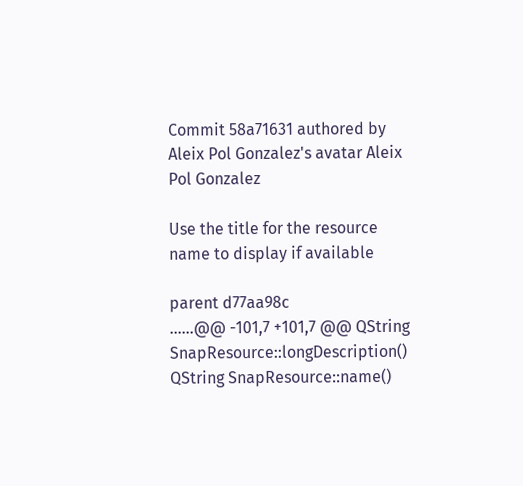Commit 58a71631 authored by Aleix Pol Gonzalez's avatar Aleix Pol Gonzalez

Use the title for the resource name to display if available

parent d77aa98c
......@@ -101,7 +101,7 @@ QString SnapResource::longDescription()
QString SnapResource::name()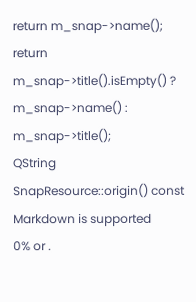return m_snap->name();
return m_snap->title().isEmpty() ? m_snap->name() : m_snap->title();
QString SnapResource::origin() const
Markdown is supported
0% or .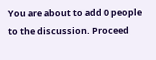You are about to add 0 people to the discussion. Proceed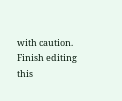with caution.
Finish editing this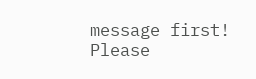message first!
Please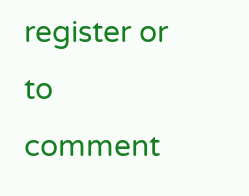register or to comment